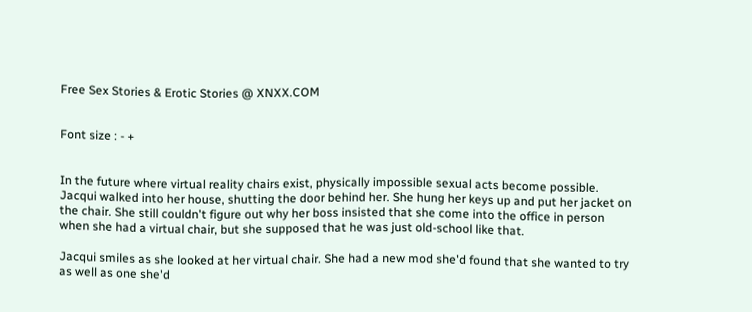Free Sex Stories & Erotic Stories @ XNXX.COM


Font size : - +


In the future where virtual reality chairs exist, physically impossible sexual acts become possible.
Jacqui walked into her house, shutting the door behind her. She hung her keys up and put her jacket on the chair. She still couldn't figure out why her boss insisted that she come into the office in person when she had a virtual chair, but she supposed that he was just old-school like that.

Jacqui smiles as she looked at her virtual chair. She had a new mod she'd found that she wanted to try as well as one she'd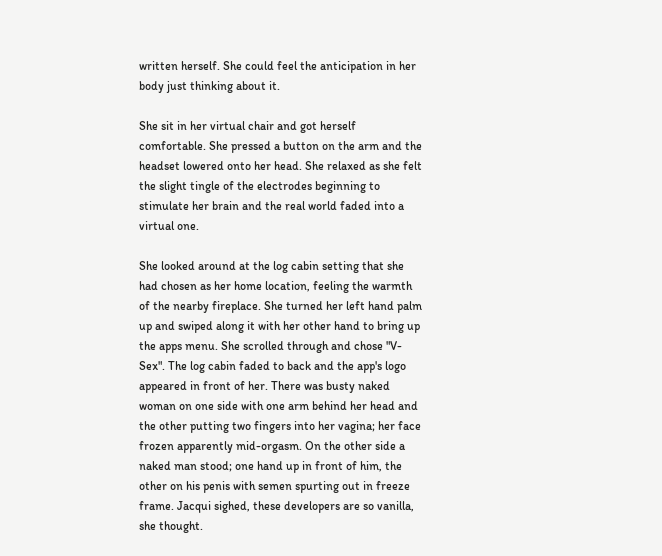written herself. She could feel the anticipation in her body just thinking about it.

She sit in her virtual chair and got herself comfortable. She pressed a button on the arm and the headset lowered onto her head. She relaxed as she felt the slight tingle of the electrodes beginning to stimulate her brain and the real world faded into a virtual one.

She looked around at the log cabin setting that she had chosen as her home location, feeling the warmth of the nearby fireplace. She turned her left hand palm up and swiped along it with her other hand to bring up the apps menu. She scrolled through and chose "V-Sex". The log cabin faded to back and the app's logo appeared in front of her. There was busty naked woman on one side with one arm behind her head and the other putting two fingers into her vagina; her face frozen apparently mid-orgasm. On the other side a naked man stood; one hand up in front of him, the other on his penis with semen spurting out in freeze frame. Jacqui sighed, these developers are so vanilla, she thought.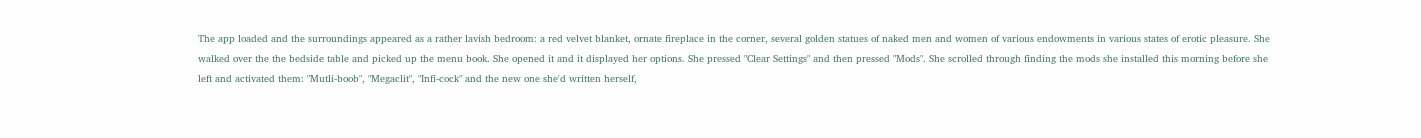The app loaded and the surroundings appeared as a rather lavish bedroom: a red velvet blanket, ornate fireplace in the corner, several golden statues of naked men and women of various endowments in various states of erotic pleasure. She walked over the the bedside table and picked up the menu book. She opened it and it displayed her options. She pressed "Clear Settings" and then pressed "Mods". She scrolled through finding the mods she installed this morning before she left and activated them: "Mutli-boob", "Megaclit", "Infi-cock" and the new one she'd written herself,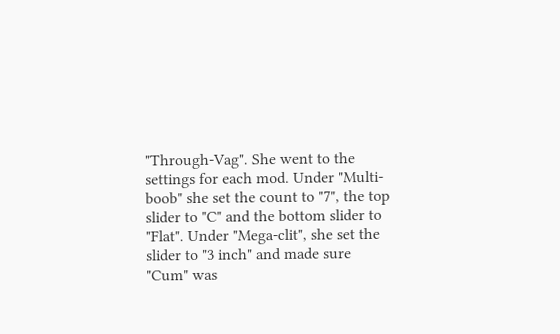"Through-Vag". She went to the settings for each mod. Under "Multi-boob" she set the count to "7", the top slider to "C" and the bottom slider to "Flat". Under "Mega-clit", she set the slider to "3 inch" and made sure "Cum" was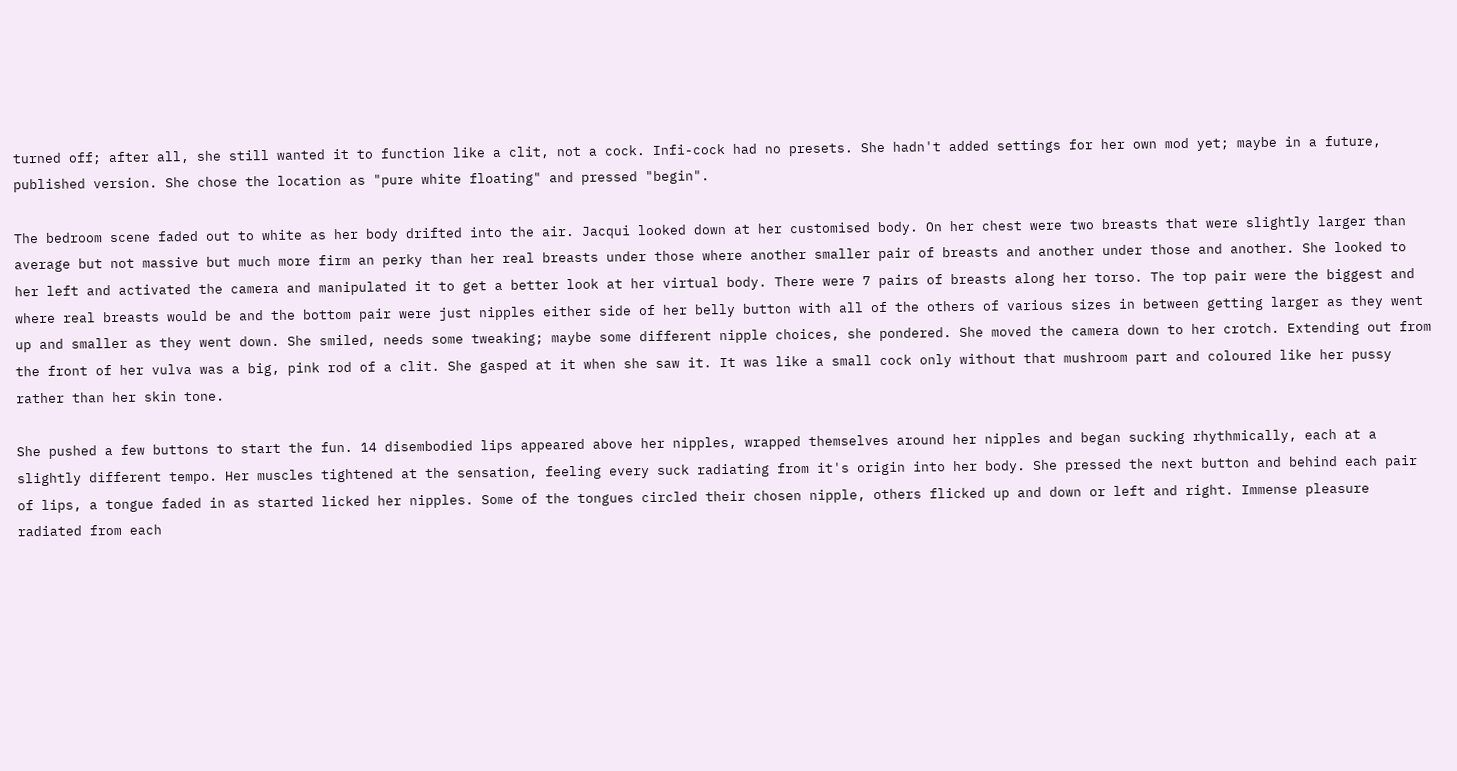turned off; after all, she still wanted it to function like a clit, not a cock. Infi-cock had no presets. She hadn't added settings for her own mod yet; maybe in a future, published version. She chose the location as "pure white floating" and pressed "begin".

The bedroom scene faded out to white as her body drifted into the air. Jacqui looked down at her customised body. On her chest were two breasts that were slightly larger than average but not massive but much more firm an perky than her real breasts under those where another smaller pair of breasts and another under those and another. She looked to her left and activated the camera and manipulated it to get a better look at her virtual body. There were 7 pairs of breasts along her torso. The top pair were the biggest and where real breasts would be and the bottom pair were just nipples either side of her belly button with all of the others of various sizes in between getting larger as they went up and smaller as they went down. She smiled, needs some tweaking; maybe some different nipple choices, she pondered. She moved the camera down to her crotch. Extending out from the front of her vulva was a big, pink rod of a clit. She gasped at it when she saw it. It was like a small cock only without that mushroom part and coloured like her pussy rather than her skin tone.

She pushed a few buttons to start the fun. 14 disembodied lips appeared above her nipples, wrapped themselves around her nipples and began sucking rhythmically, each at a slightly different tempo. Her muscles tightened at the sensation, feeling every suck radiating from it's origin into her body. She pressed the next button and behind each pair of lips, a tongue faded in as started licked her nipples. Some of the tongues circled their chosen nipple, others flicked up and down or left and right. Immense pleasure radiated from each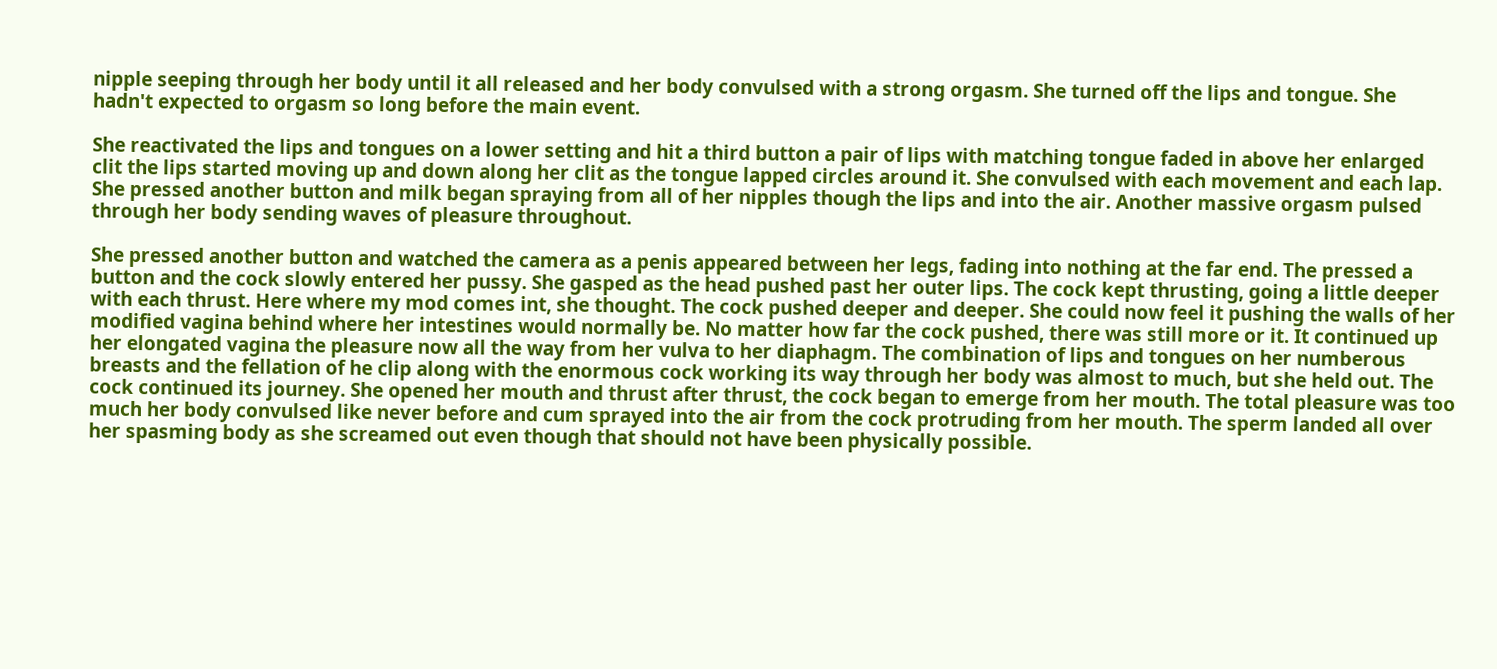nipple seeping through her body until it all released and her body convulsed with a strong orgasm. She turned off the lips and tongue. She hadn't expected to orgasm so long before the main event.

She reactivated the lips and tongues on a lower setting and hit a third button a pair of lips with matching tongue faded in above her enlarged clit the lips started moving up and down along her clit as the tongue lapped circles around it. She convulsed with each movement and each lap. She pressed another button and milk began spraying from all of her nipples though the lips and into the air. Another massive orgasm pulsed through her body sending waves of pleasure throughout.

She pressed another button and watched the camera as a penis appeared between her legs, fading into nothing at the far end. The pressed a button and the cock slowly entered her pussy. She gasped as the head pushed past her outer lips. The cock kept thrusting, going a little deeper with each thrust. Here where my mod comes int, she thought. The cock pushed deeper and deeper. She could now feel it pushing the walls of her modified vagina behind where her intestines would normally be. No matter how far the cock pushed, there was still more or it. It continued up her elongated vagina the pleasure now all the way from her vulva to her diaphagm. The combination of lips and tongues on her numberous breasts and the fellation of he clip along with the enormous cock working its way through her body was almost to much, but she held out. The cock continued its journey. She opened her mouth and thrust after thrust, the cock began to emerge from her mouth. The total pleasure was too much her body convulsed like never before and cum sprayed into the air from the cock protruding from her mouth. The sperm landed all over her spasming body as she screamed out even though that should not have been physically possible.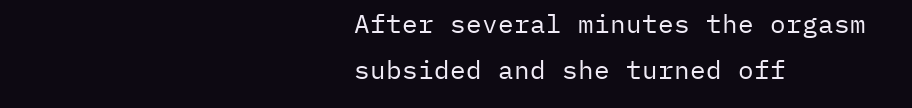After several minutes the orgasm subsided and she turned off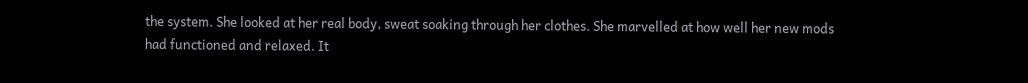the system. She looked at her real body, sweat soaking through her clothes. She marvelled at how well her new mods had functioned and relaxed. It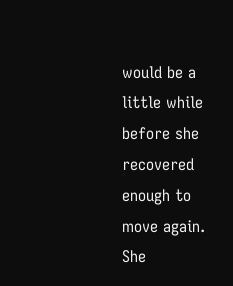would be a little while before she recovered enough to move again. She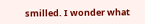smilled. I wonder what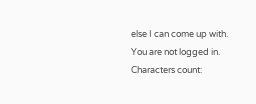else I can come up with.
You are not logged in.
Characters count: